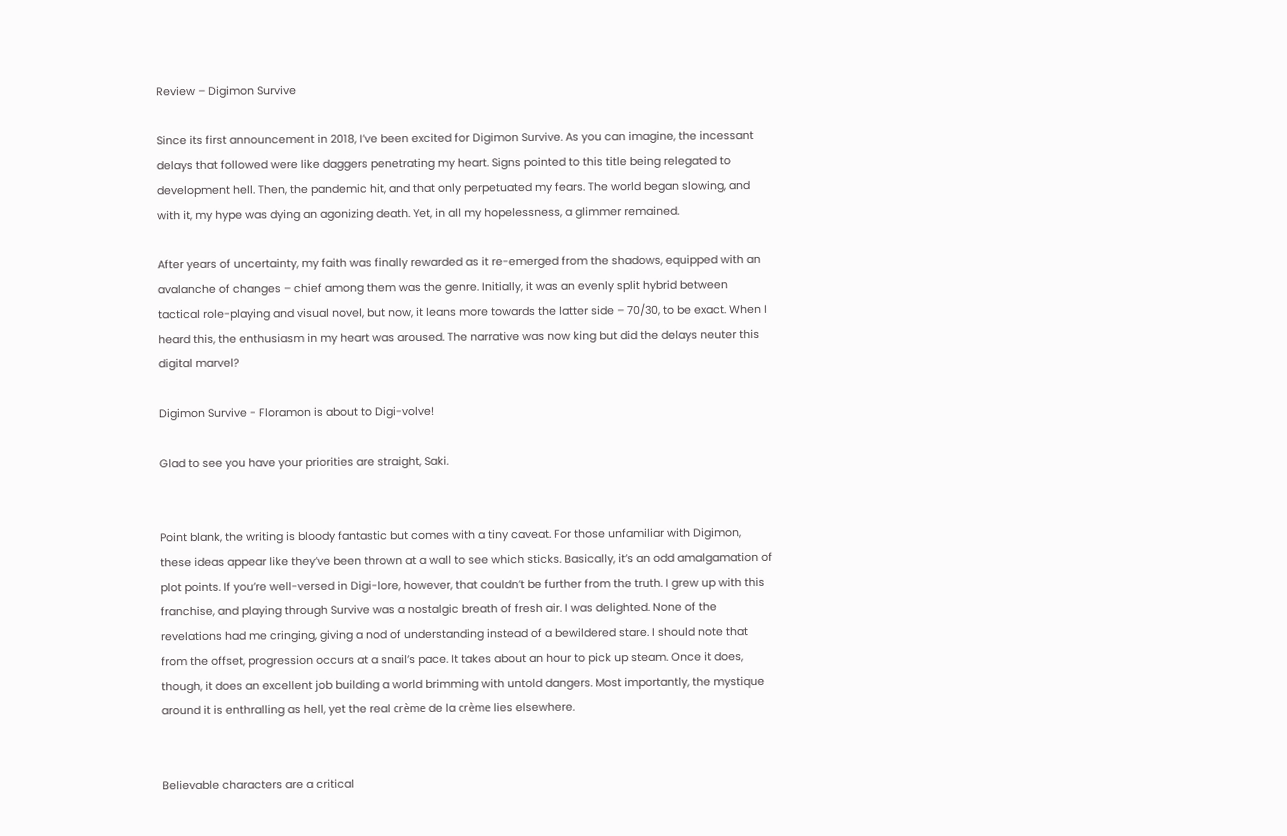Review – Digimon Survive

Since its first announcement in 2018, I’ve been excited for Digimon Survive. As you can imagine, the incessant delays that followed were like daggers penetrating my heart. Signs pointed to this title being relegated to development hell. Then, the pandemic hit, and that only perpetuated my fears. The world began slowing, and with it, my hype was dying an agonizing death. Yet, in all my hopelessness, a glimmer remained.

After years of uncertainty, my faith was finally rewarded as it re-emerged from the shadows, equipped with an avalanche of changes – chief among them was the genre. Initially, it was an evenly split hybrid between tactical role-playing and visual novel, but now, it leans more towards the latter side – 70/30, to be exact. When I heard this, the enthusiasm in my heart was aroused. The narrative was now king but did the delays neuter this digital marvel?

Digimon Survive - Floramon is about to Digi-volve!

Glad to see you have your priorities are straight, Saki.


Point blank, the writing is bloody fantastic but comes with a tiny caveat. For those unfamiliar with Digimon, these ideas appear like they’ve been thrown at a wall to see which sticks. Basically, it’s an odd amalgamation of plot points. If you’re well-versed in Digi-lore, however, that couldn’t be further from the truth. I grew up with this franchise, and playing through Survive was a nostalgic breath of fresh air. I was delighted. None of the revelations had me cringing, giving a nod of understanding instead of a bewildered stare. I should note that from the offset, progression occurs at a snail’s pace. It takes about an hour to pick up steam. Once it does, though, it does an excellent job building a world brimming with untold dangers. Most importantly, the mystique around it is enthralling as hell, yet the real crème de la crème lies elsewhere.


Believable characters are a critical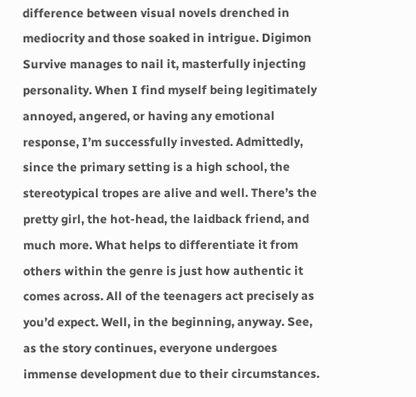difference between visual novels drenched in mediocrity and those soaked in intrigue. Digimon Survive manages to nail it, masterfully injecting personality. When I find myself being legitimately annoyed, angered, or having any emotional response, I’m successfully invested. Admittedly, since the primary setting is a high school, the stereotypical tropes are alive and well. There’s the pretty girl, the hot-head, the laidback friend, and much more. What helps to differentiate it from others within the genre is just how authentic it comes across. All of the teenagers act precisely as you’d expect. Well, in the beginning, anyway. See, as the story continues, everyone undergoes immense development due to their circumstances.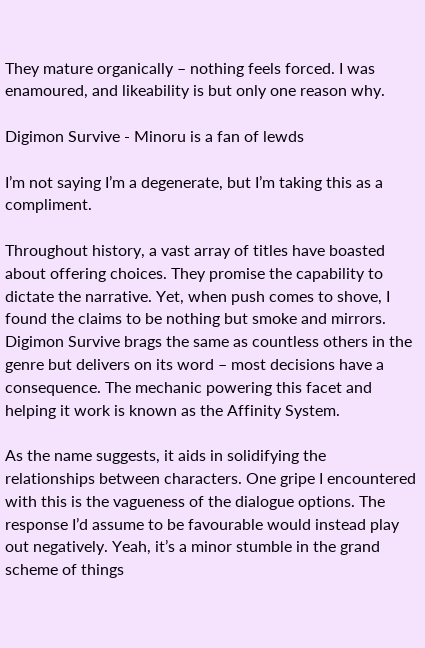They mature organically – nothing feels forced. I was enamoured, and likeability is but only one reason why.

Digimon Survive - Minoru is a fan of lewds

I’m not saying I’m a degenerate, but I’m taking this as a compliment.

Throughout history, a vast array of titles have boasted about offering choices. They promise the capability to dictate the narrative. Yet, when push comes to shove, I found the claims to be nothing but smoke and mirrors. Digimon Survive brags the same as countless others in the genre but delivers on its word – most decisions have a consequence. The mechanic powering this facet and helping it work is known as the Affinity System.

As the name suggests, it aids in solidifying the relationships between characters. One gripe I encountered with this is the vagueness of the dialogue options. The response I’d assume to be favourable would instead play out negatively. Yeah, it’s a minor stumble in the grand scheme of things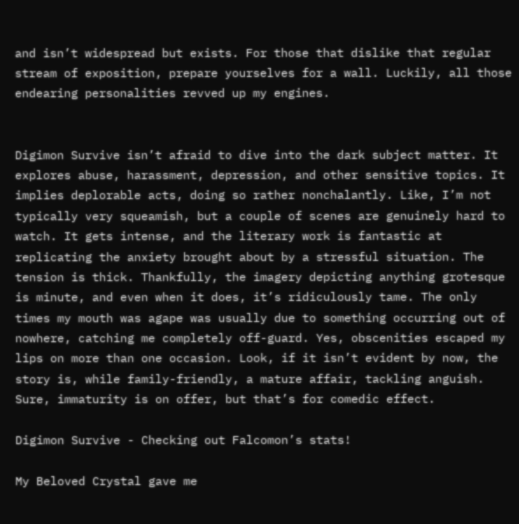and isn’t widespread but exists. For those that dislike that regular stream of exposition, prepare yourselves for a wall. Luckily, all those endearing personalities revved up my engines.


Digimon Survive isn’t afraid to dive into the dark subject matter. It explores abuse, harassment, depression, and other sensitive topics. It implies deplorable acts, doing so rather nonchalantly. Like, I’m not typically very squeamish, but a couple of scenes are genuinely hard to watch. It gets intense, and the literary work is fantastic at replicating the anxiety brought about by a stressful situation. The tension is thick. Thankfully, the imagery depicting anything grotesque is minute, and even when it does, it’s ridiculously tame. The only times my mouth was agape was usually due to something occurring out of nowhere, catching me completely off-guard. Yes, obscenities escaped my lips on more than one occasion. Look, if it isn’t evident by now, the story is, while family-friendly, a mature affair, tackling anguish. Sure, immaturity is on offer, but that’s for comedic effect.

Digimon Survive - Checking out Falcomon’s stats!

My Beloved Crystal gave me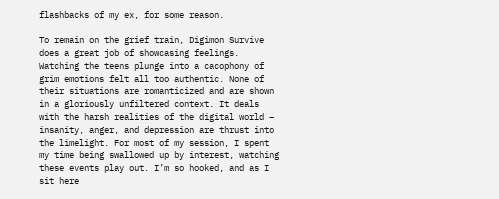flashbacks of my ex, for some reason.

To remain on the grief train, Digimon Survive does a great job of showcasing feelings. Watching the teens plunge into a cacophony of grim emotions felt all too authentic. None of their situations are romanticized and are shown in a gloriously unfiltered context. It deals with the harsh realities of the digital world – insanity, anger, and depression are thrust into the limelight. For most of my session, I spent my time being swallowed up by interest, watching these events play out. I’m so hooked, and as I sit here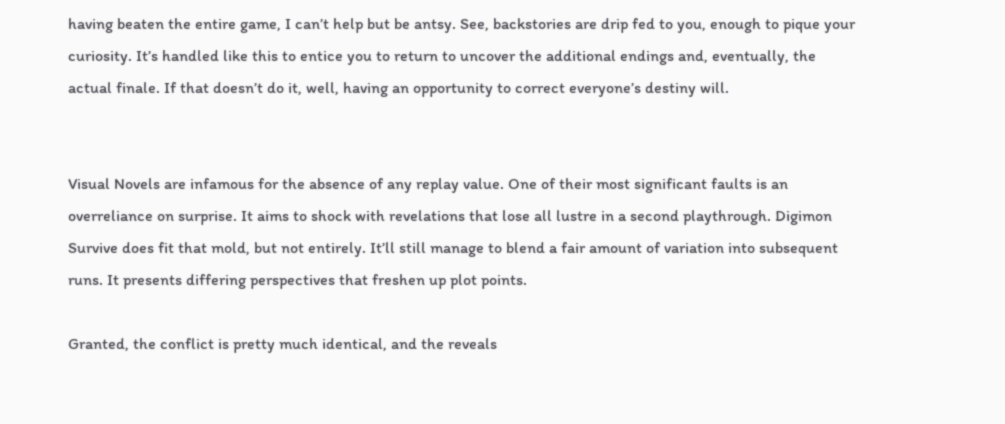having beaten the entire game, I can’t help but be antsy. See, backstories are drip fed to you, enough to pique your curiosity. It’s handled like this to entice you to return to uncover the additional endings and, eventually, the actual finale. If that doesn’t do it, well, having an opportunity to correct everyone’s destiny will.


Visual Novels are infamous for the absence of any replay value. One of their most significant faults is an overreliance on surprise. It aims to shock with revelations that lose all lustre in a second playthrough. Digimon Survive does fit that mold, but not entirely. It’ll still manage to blend a fair amount of variation into subsequent runs. It presents differing perspectives that freshen up plot points.

Granted, the conflict is pretty much identical, and the reveals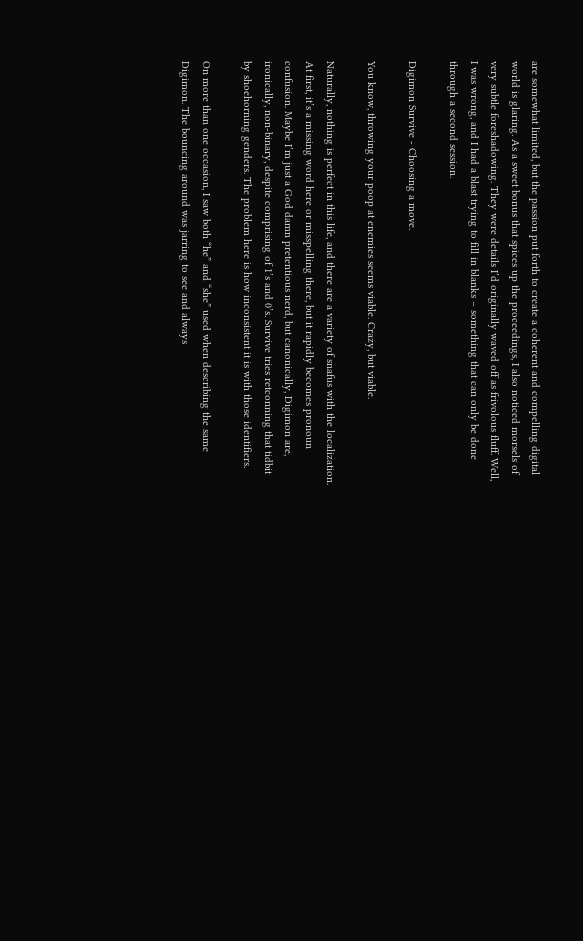are somewhat limited, but the passion put forth to create a coherent and compelling digital world is glaring. As a sweet bonus that spices up the proceedings, I also noticed morsels of very subtle foreshadowing. They were details I’d originally waved off as frivolous fluff. Well, I was wrong, and I had a blast trying to fill in blanks – something that can only be done through a second session.

Digimon Survive - Choosing a move.

You know, throwing your poop at enemies seems viable. Crazy, but viable.

Naturally, nothing is perfect in this life, and there are a variety of snafus with the localization. At first, it’s a missing word here or misspelling there, but it rapidly becomes pronoun confusion. Maybe I’m just a God damn pretentious nerd, but canonically, Digimon are, ironically, non-binary, despite comprising of 1’s and 0’s. Survive tries retconning that tidbit by shoehorning genders. The problem here is how inconsistent it is with those identifiers.

On more than one occasion, I saw both “he” and “she” used when describing the same Digimon. The bouncing around was jarring to see and always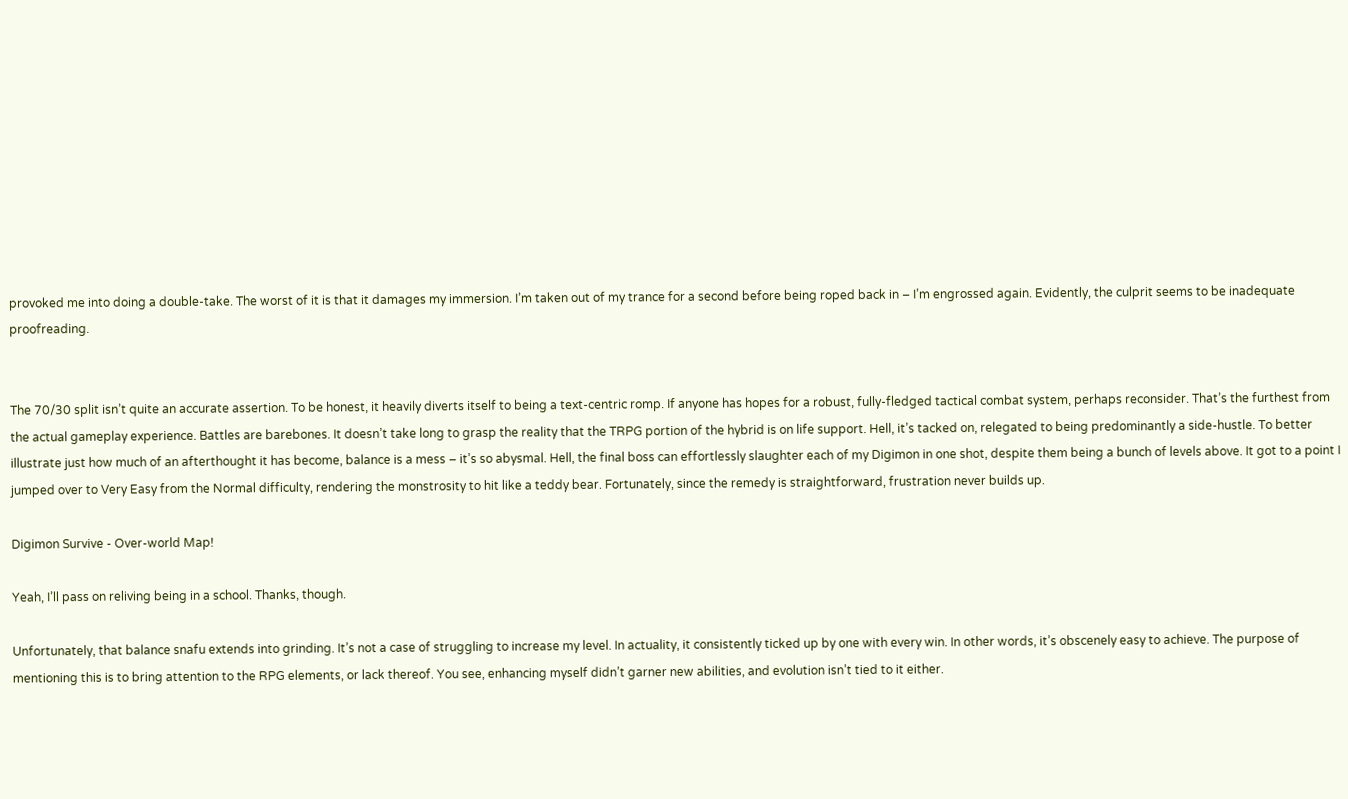provoked me into doing a double-take. The worst of it is that it damages my immersion. I’m taken out of my trance for a second before being roped back in – I’m engrossed again. Evidently, the culprit seems to be inadequate proofreading.


The 70/30 split isn’t quite an accurate assertion. To be honest, it heavily diverts itself to being a text-centric romp. If anyone has hopes for a robust, fully-fledged tactical combat system, perhaps reconsider. That’s the furthest from the actual gameplay experience. Battles are barebones. It doesn’t take long to grasp the reality that the TRPG portion of the hybrid is on life support. Hell, it’s tacked on, relegated to being predominantly a side-hustle. To better illustrate just how much of an afterthought it has become, balance is a mess – it’s so abysmal. Hell, the final boss can effortlessly slaughter each of my Digimon in one shot, despite them being a bunch of levels above. It got to a point I jumped over to Very Easy from the Normal difficulty, rendering the monstrosity to hit like a teddy bear. Fortunately, since the remedy is straightforward, frustration never builds up.

Digimon Survive - Over-world Map!

Yeah, I’ll pass on reliving being in a school. Thanks, though.

Unfortunately, that balance snafu extends into grinding. It’s not a case of struggling to increase my level. In actuality, it consistently ticked up by one with every win. In other words, it’s obscenely easy to achieve. The purpose of mentioning this is to bring attention to the RPG elements, or lack thereof. You see, enhancing myself didn’t garner new abilities, and evolution isn’t tied to it either.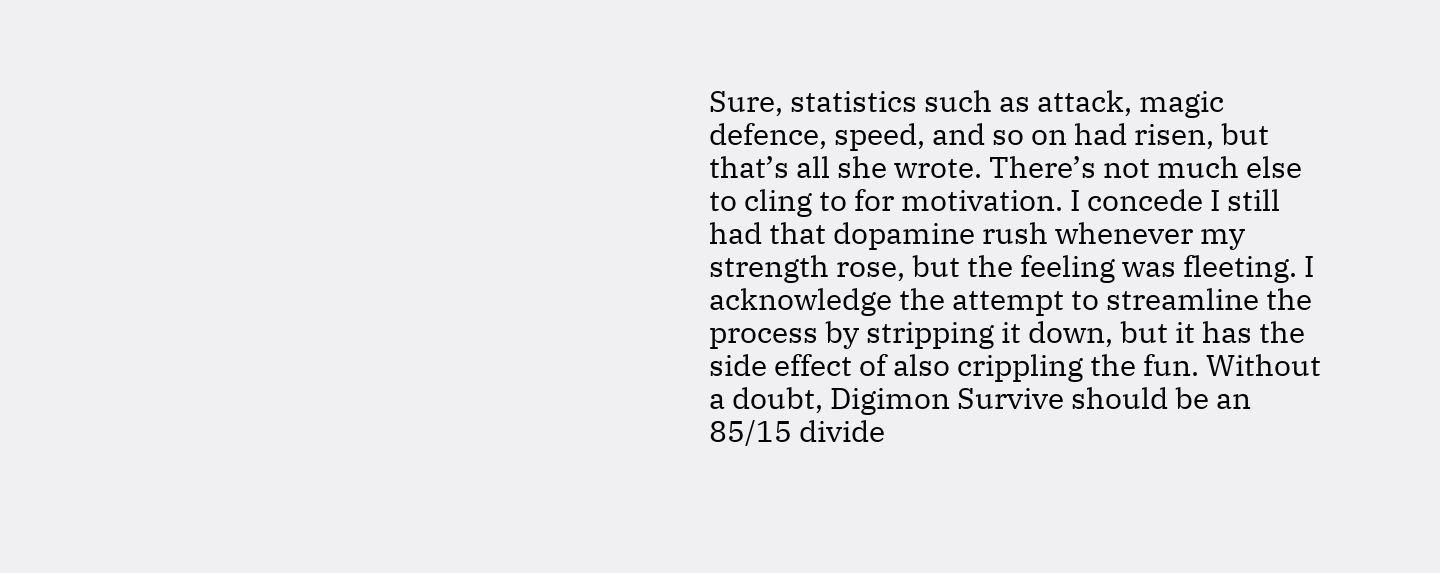Sure, statistics such as attack, magic defence, speed, and so on had risen, but that’s all she wrote. There’s not much else to cling to for motivation. I concede I still had that dopamine rush whenever my strength rose, but the feeling was fleeting. I acknowledge the attempt to streamline the process by stripping it down, but it has the side effect of also crippling the fun. Without a doubt, Digimon Survive should be an 85/15 divide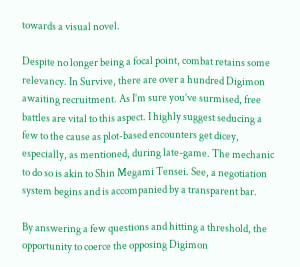towards a visual novel.

Despite no longer being a focal point, combat retains some relevancy. In Survive, there are over a hundred Digimon awaiting recruitment. As I’m sure you’ve surmised, free battles are vital to this aspect. I highly suggest seducing a few to the cause as plot-based encounters get dicey, especially, as mentioned, during late-game. The mechanic to do so is akin to Shin Megami Tensei. See, a negotiation system begins and is accompanied by a transparent bar.

By answering a few questions and hitting a threshold, the opportunity to coerce the opposing Digimon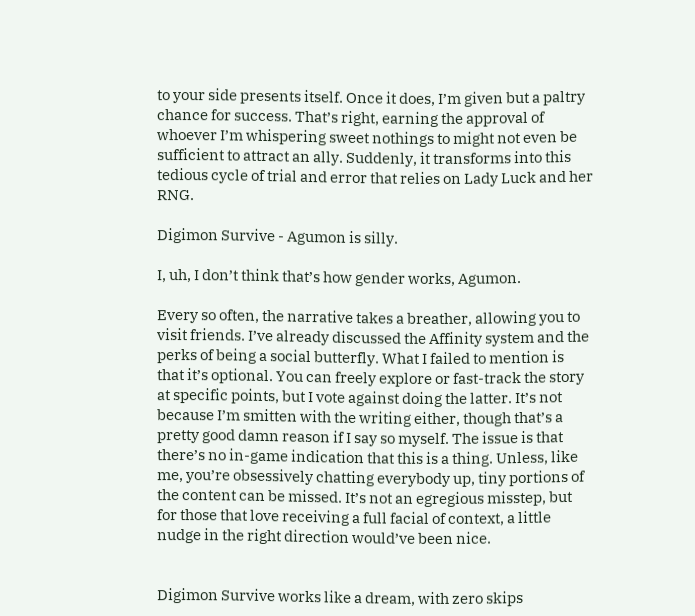to your side presents itself. Once it does, I’m given but a paltry chance for success. That’s right, earning the approval of whoever I’m whispering sweet nothings to might not even be sufficient to attract an ally. Suddenly, it transforms into this tedious cycle of trial and error that relies on Lady Luck and her RNG.

Digimon Survive - Agumon is silly.

I, uh, I don’t think that’s how gender works, Agumon.

Every so often, the narrative takes a breather, allowing you to visit friends. I’ve already discussed the Affinity system and the perks of being a social butterfly. What I failed to mention is that it’s optional. You can freely explore or fast-track the story at specific points, but I vote against doing the latter. It’s not because I’m smitten with the writing either, though that’s a pretty good damn reason if I say so myself. The issue is that there’s no in-game indication that this is a thing. Unless, like me, you’re obsessively chatting everybody up, tiny portions of the content can be missed. It’s not an egregious misstep, but for those that love receiving a full facial of context, a little nudge in the right direction would’ve been nice.


Digimon Survive works like a dream, with zero skips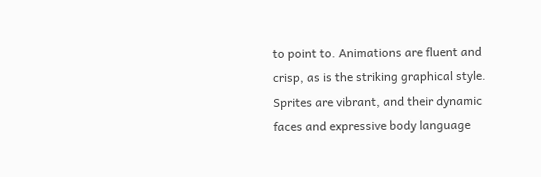to point to. Animations are fluent and crisp, as is the striking graphical style. Sprites are vibrant, and their dynamic faces and expressive body language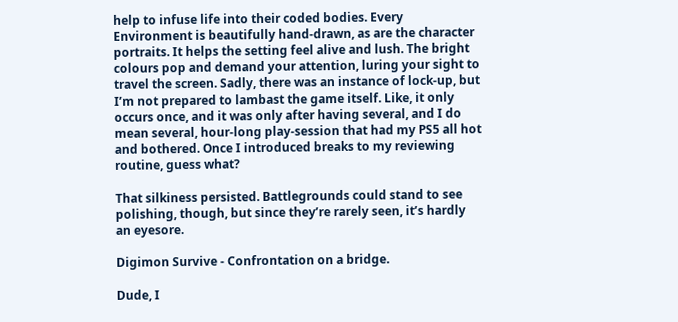help to infuse life into their coded bodies. Every Environment is beautifully hand-drawn, as are the character portraits. It helps the setting feel alive and lush. The bright colours pop and demand your attention, luring your sight to travel the screen. Sadly, there was an instance of lock-up, but I’m not prepared to lambast the game itself. Like, it only occurs once, and it was only after having several, and I do mean several, hour-long play-session that had my PS5 all hot and bothered. Once I introduced breaks to my reviewing routine, guess what?

That silkiness persisted. Battlegrounds could stand to see polishing, though, but since they’re rarely seen, it’s hardly an eyesore.

Digimon Survive - Confrontation on a bridge.

Dude, I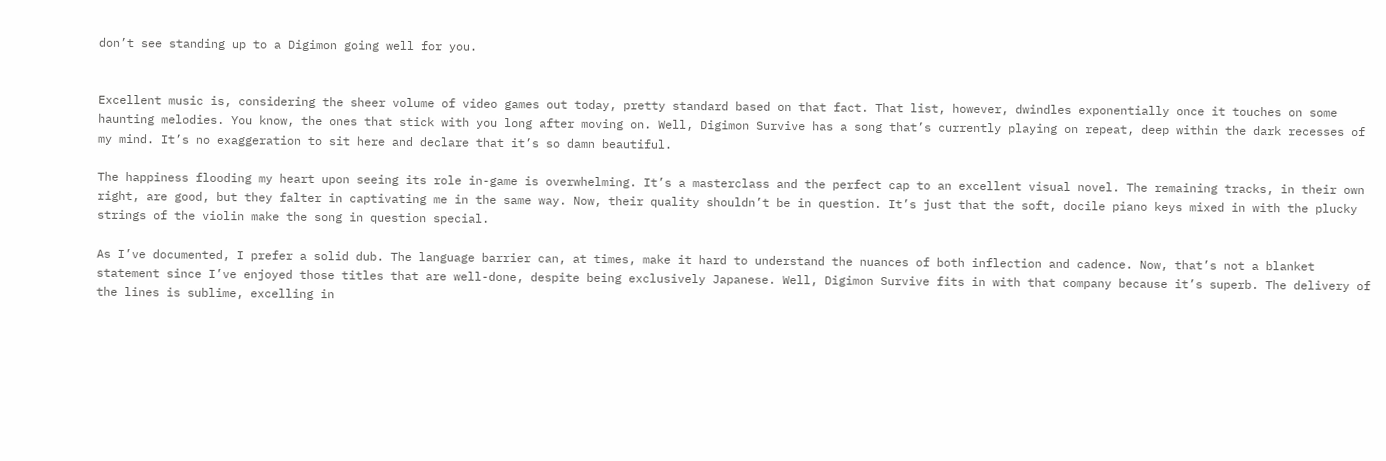don’t see standing up to a Digimon going well for you.


Excellent music is, considering the sheer volume of video games out today, pretty standard based on that fact. That list, however, dwindles exponentially once it touches on some haunting melodies. You know, the ones that stick with you long after moving on. Well, Digimon Survive has a song that’s currently playing on repeat, deep within the dark recesses of my mind. It’s no exaggeration to sit here and declare that it’s so damn beautiful.

The happiness flooding my heart upon seeing its role in-game is overwhelming. It’s a masterclass and the perfect cap to an excellent visual novel. The remaining tracks, in their own right, are good, but they falter in captivating me in the same way. Now, their quality shouldn’t be in question. It’s just that the soft, docile piano keys mixed in with the plucky strings of the violin make the song in question special.

As I’ve documented, I prefer a solid dub. The language barrier can, at times, make it hard to understand the nuances of both inflection and cadence. Now, that’s not a blanket statement since I’ve enjoyed those titles that are well-done, despite being exclusively Japanese. Well, Digimon Survive fits in with that company because it’s superb. The delivery of the lines is sublime, excelling in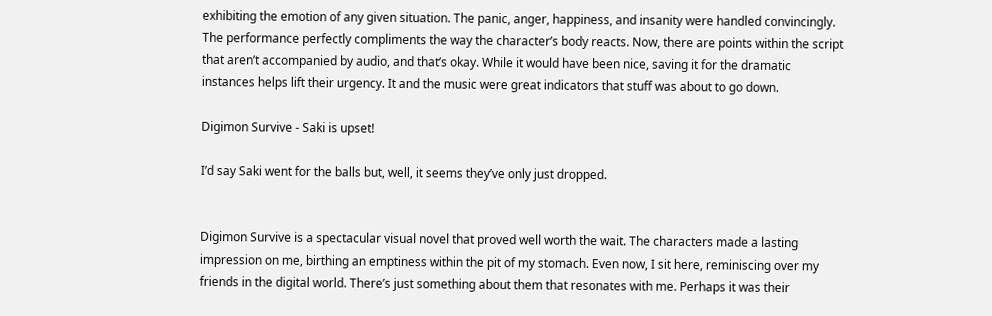exhibiting the emotion of any given situation. The panic, anger, happiness, and insanity were handled convincingly. The performance perfectly compliments the way the character’s body reacts. Now, there are points within the script that aren’t accompanied by audio, and that’s okay. While it would have been nice, saving it for the dramatic instances helps lift their urgency. It and the music were great indicators that stuff was about to go down.

Digimon Survive - Saki is upset!

I’d say Saki went for the balls but, well, it seems they’ve only just dropped.


Digimon Survive is a spectacular visual novel that proved well worth the wait. The characters made a lasting impression on me, birthing an emptiness within the pit of my stomach. Even now, I sit here, reminiscing over my friends in the digital world. There’s just something about them that resonates with me. Perhaps it was their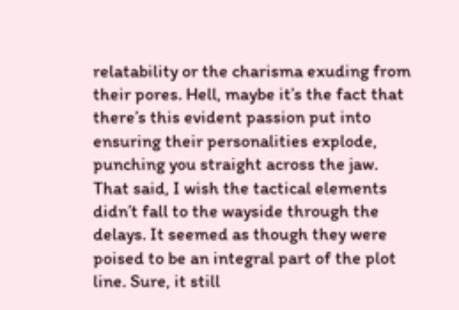relatability or the charisma exuding from their pores. Hell, maybe it’s the fact that there’s this evident passion put into ensuring their personalities explode, punching you straight across the jaw. That said, I wish the tactical elements didn’t fall to the wayside through the delays. It seemed as though they were poised to be an integral part of the plot line. Sure, it still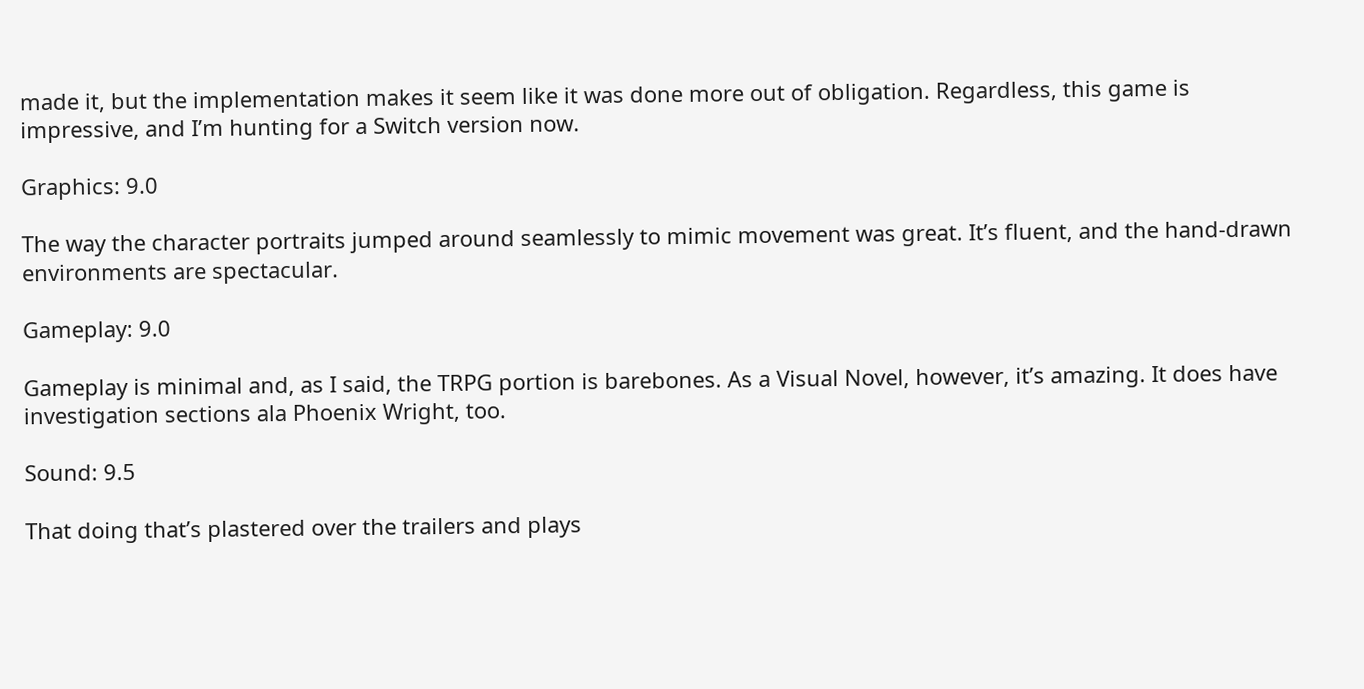made it, but the implementation makes it seem like it was done more out of obligation. Regardless, this game is impressive, and I’m hunting for a Switch version now.

Graphics: 9.0

The way the character portraits jumped around seamlessly to mimic movement was great. It’s fluent, and the hand-drawn environments are spectacular.

Gameplay: 9.0

Gameplay is minimal and, as I said, the TRPG portion is barebones. As a Visual Novel, however, it’s amazing. It does have investigation sections ala Phoenix Wright, too.

Sound: 9.5

That doing that’s plastered over the trailers and plays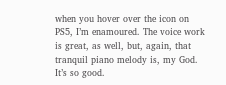when you hover over the icon on PS5, I’m enamoured. The voice work is great, as well, but, again, that tranquil piano melody is, my God. It’s so good.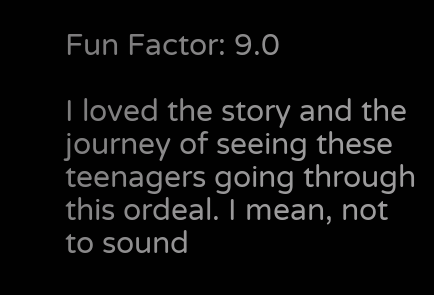Fun Factor: 9.0

I loved the story and the journey of seeing these teenagers going through this ordeal. I mean, not to sound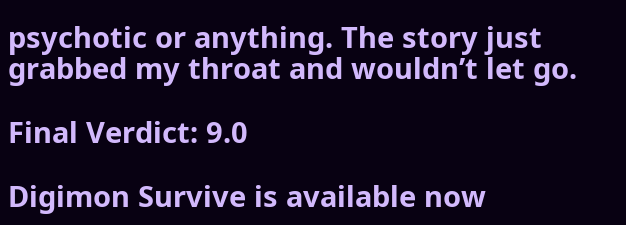psychotic or anything. The story just grabbed my throat and wouldn’t let go.

Final Verdict: 9.0

Digimon Survive is available now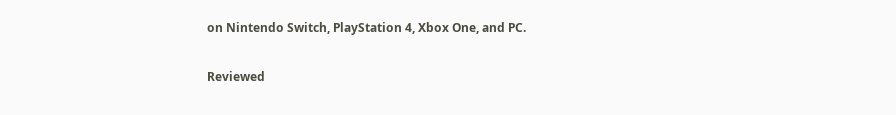on Nintendo Switch, PlayStation 4, Xbox One, and PC.

Reviewed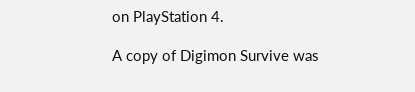on PlayStation 4.

A copy of Digimon Survive was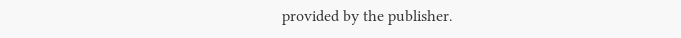provided by the publisher.